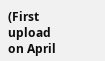(First upload on April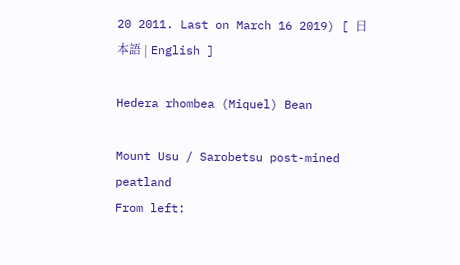20 2011. Last on March 16 2019) [ 日本語 | English ]

Hedera rhombea (Miquel) Bean

Mount Usu / Sarobetsu post-mined peatland
From left: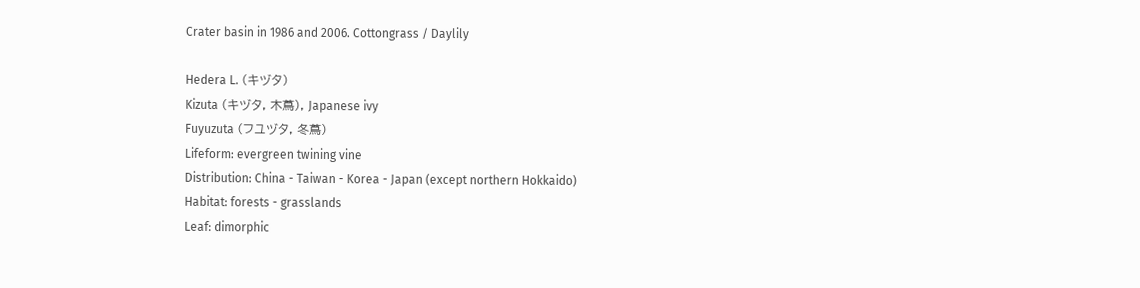Crater basin in 1986 and 2006. Cottongrass / Daylily

Hedera L. (キヅタ)
Kizuta (キヅタ, 木蔦), Japanese ivy
Fuyuzuta (フユヅタ, 冬蔦)
Lifeform: evergreen twining vine
Distribution: China - Taiwan - Korea - Japan (except northern Hokkaido)
Habitat: forests - grasslands
Leaf: dimorphic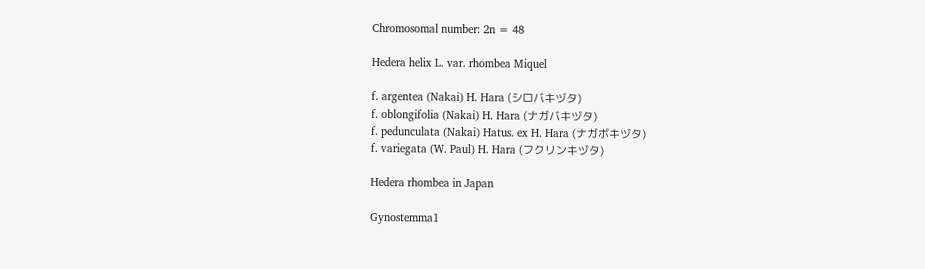Chromosomal number: 2n = 48

Hedera helix L. var. rhombea Miquel

f. argentea (Nakai) H. Hara (シロバキヅタ)
f. oblongifolia (Nakai) H. Hara (ナガバキヅタ)
f. pedunculata (Nakai) Hatus. ex H. Hara (ナガボキヅタ)
f. variegata (W. Paul) H. Hara (フクリンキヅタ)

Hedera rhombea in Japan

Gynostemma1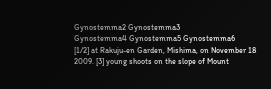Gynostemma2 Gynostemma3
Gynostemma4 Gynostemma5 Gynostemma6
[1/2] at Rakuju-en Garden, Mishima, on November 18 2009. [3] young shoots on the slope of Mount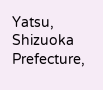Yatsu, Shizuoka Prefecture,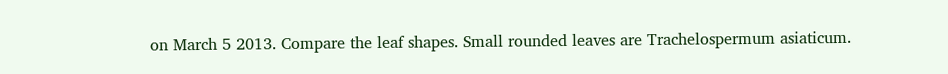on March 5 2013. Compare the leaf shapes. Small rounded leaves are Trachelospermum asiaticum.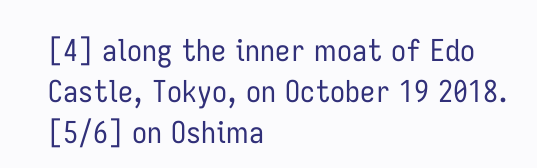[4] along the inner moat of Edo Castle, Tokyo, on October 19 2018. [5/6] on Oshima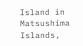Island in Matsushima Islands,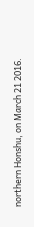northern Honshu, on March 21 2016.